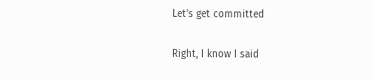Let’s get committed

Right, I know I said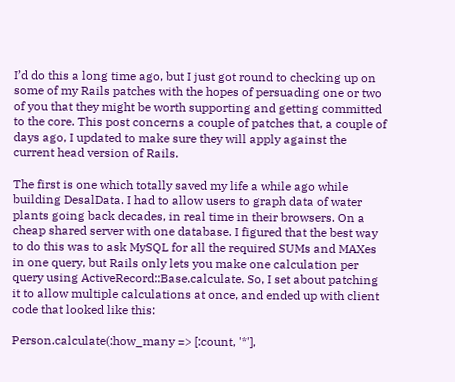I’d do this a long time ago, but I just got round to checking up on some of my Rails patches with the hopes of persuading one or two of you that they might be worth supporting and getting committed to the core. This post concerns a couple of patches that, a couple of days ago, I updated to make sure they will apply against the current head version of Rails.

The first is one which totally saved my life a while ago while building DesalData. I had to allow users to graph data of water plants going back decades, in real time in their browsers. On a cheap shared server with one database. I figured that the best way to do this was to ask MySQL for all the required SUMs and MAXes in one query, but Rails only lets you make one calculation per query using ActiveRecord::Base.calculate. So, I set about patching it to allow multiple calculations at once, and ended up with client code that looked like this:

Person.calculate(:how_many => [:count, '*'],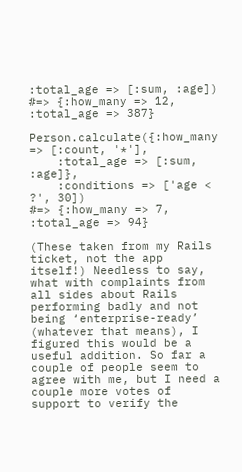:total_age => [:sum, :age])
#=> {:how_many => 12, :total_age => 387}

Person.calculate({:how_many => [:count, '*'],
    :total_age => [:sum, :age]},
    :conditions => ['age < ?', 30])
#=> {:how_many => 7, :total_age => 94}

(These taken from my Rails ticket, not the app itself!) Needless to say, what with complaints from all sides about Rails performing badly and not being ‘enterprise-ready’ (whatever that means), I figured this would be a useful addition. So far a couple of people seem to agree with me, but I need a couple more votes of support to verify the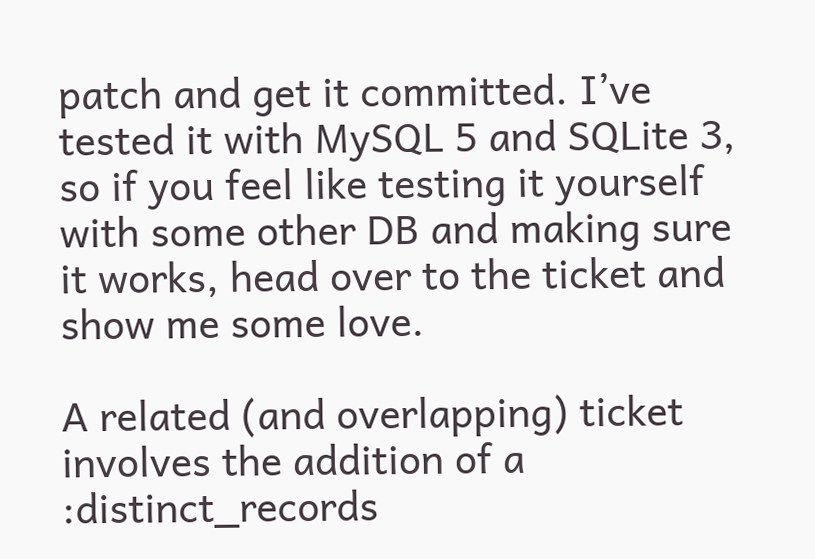patch and get it committed. I’ve tested it with MySQL 5 and SQLite 3, so if you feel like testing it yourself with some other DB and making sure it works, head over to the ticket and show me some love.

A related (and overlapping) ticket involves the addition of a :distinct_records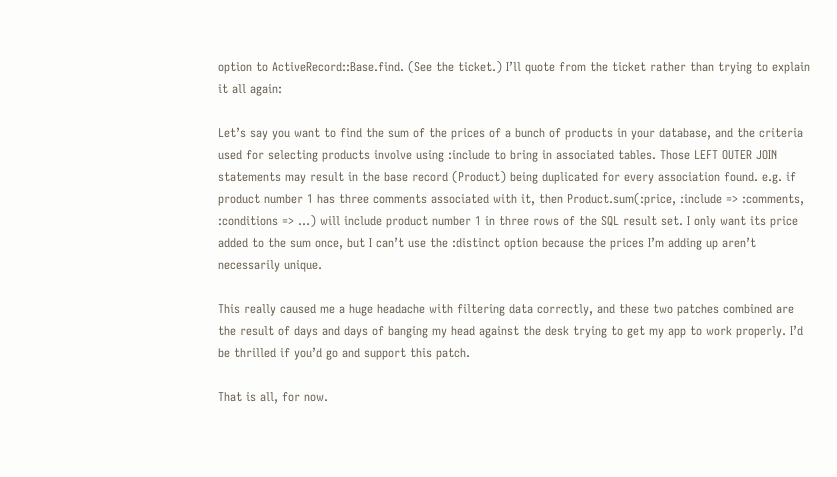option to ActiveRecord::Base.find. (See the ticket.) I’ll quote from the ticket rather than trying to explain it all again:

Let’s say you want to find the sum of the prices of a bunch of products in your database, and the criteria used for selecting products involve using :include to bring in associated tables. Those LEFT OUTER JOIN statements may result in the base record (Product) being duplicated for every association found. e.g. if product number 1 has three comments associated with it, then Product.sum(:price, :include => :comments, :conditions => ...) will include product number 1 in three rows of the SQL result set. I only want its price added to the sum once, but I can’t use the :distinct option because the prices I’m adding up aren’t necessarily unique.

This really caused me a huge headache with filtering data correctly, and these two patches combined are the result of days and days of banging my head against the desk trying to get my app to work properly. I’d be thrilled if you’d go and support this patch.

That is all, for now.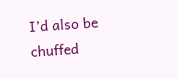I’d also be chuffed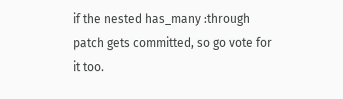if the nested has_many :through patch gets committed, so go vote for it too.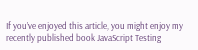If you’ve enjoyed this article, you might enjoy my recently published book JavaScript Testing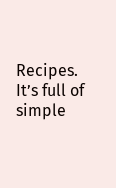Recipes. It’s full of simple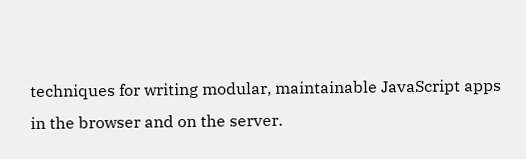techniques for writing modular, maintainable JavaScript apps in the browser and on the server.